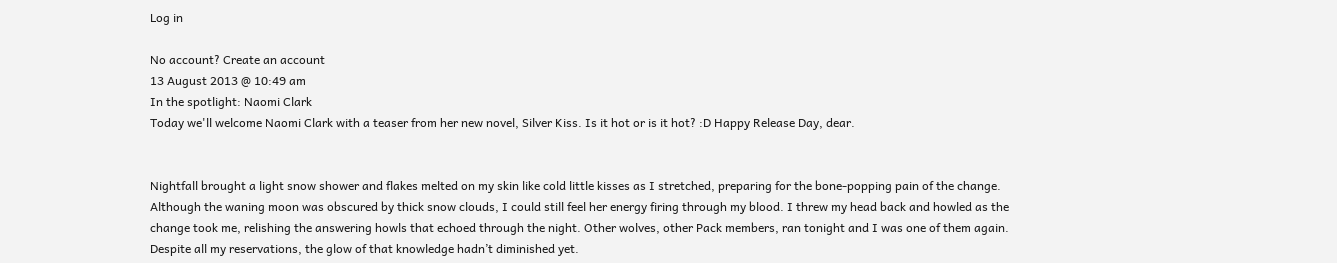Log in

No account? Create an account
13 August 2013 @ 10:49 am
In the spotlight: Naomi Clark
Today we'll welcome Naomi Clark with a teaser from her new novel, Silver Kiss. Is it hot or is it hot? :D Happy Release Day, dear.


Nightfall brought a light snow shower and flakes melted on my skin like cold little kisses as I stretched, preparing for the bone-popping pain of the change. Although the waning moon was obscured by thick snow clouds, I could still feel her energy firing through my blood. I threw my head back and howled as the change took me, relishing the answering howls that echoed through the night. Other wolves, other Pack members, ran tonight and I was one of them again. Despite all my reservations, the glow of that knowledge hadn’t diminished yet.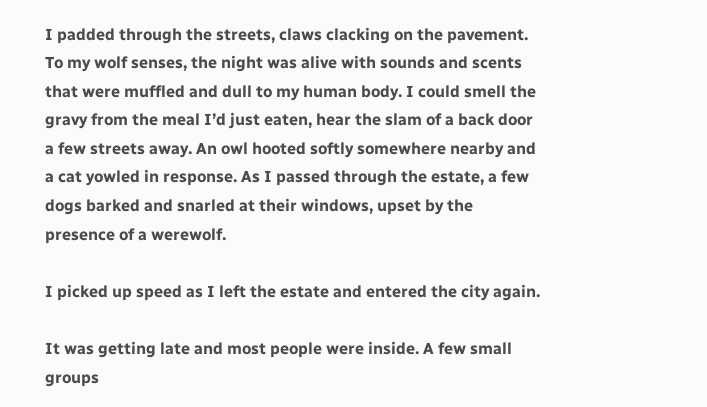I padded through the streets, claws clacking on the pavement. To my wolf senses, the night was alive with sounds and scents that were muffled and dull to my human body. I could smell the gravy from the meal I’d just eaten, hear the slam of a back door a few streets away. An owl hooted softly somewhere nearby and a cat yowled in response. As I passed through the estate, a few dogs barked and snarled at their windows, upset by the presence of a werewolf.

I picked up speed as I left the estate and entered the city again.

It was getting late and most people were inside. A few small groups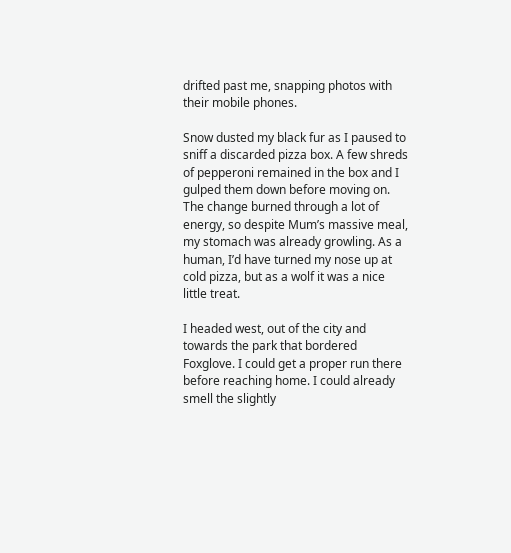drifted past me, snapping photos with their mobile phones.

Snow dusted my black fur as I paused to sniff a discarded pizza box. A few shreds of pepperoni remained in the box and I gulped them down before moving on. The change burned through a lot of energy, so despite Mum’s massive meal, my stomach was already growling. As a human, I’d have turned my nose up at cold pizza, but as a wolf it was a nice little treat.

I headed west, out of the city and towards the park that bordered Foxglove. I could get a proper run there before reaching home. I could already smell the slightly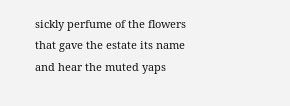sickly perfume of the flowers that gave the estate its name and hear the muted yaps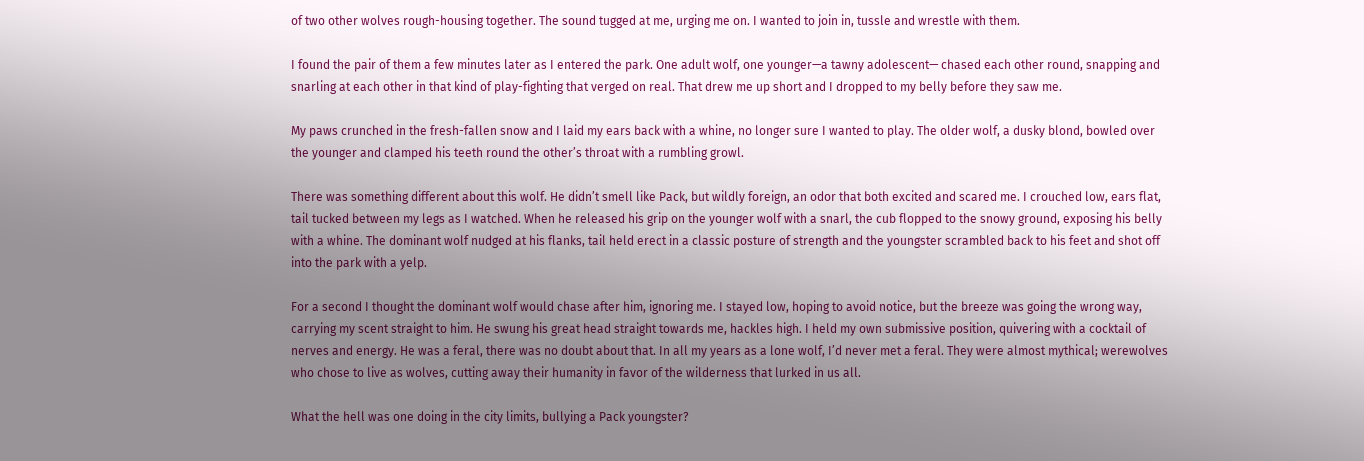of two other wolves rough-housing together. The sound tugged at me, urging me on. I wanted to join in, tussle and wrestle with them.

I found the pair of them a few minutes later as I entered the park. One adult wolf, one younger—a tawny adolescent— chased each other round, snapping and snarling at each other in that kind of play-fighting that verged on real. That drew me up short and I dropped to my belly before they saw me.

My paws crunched in the fresh-fallen snow and I laid my ears back with a whine, no longer sure I wanted to play. The older wolf, a dusky blond, bowled over the younger and clamped his teeth round the other’s throat with a rumbling growl.

There was something different about this wolf. He didn’t smell like Pack, but wildly foreign, an odor that both excited and scared me. I crouched low, ears flat, tail tucked between my legs as I watched. When he released his grip on the younger wolf with a snarl, the cub flopped to the snowy ground, exposing his belly with a whine. The dominant wolf nudged at his flanks, tail held erect in a classic posture of strength and the youngster scrambled back to his feet and shot off into the park with a yelp.

For a second I thought the dominant wolf would chase after him, ignoring me. I stayed low, hoping to avoid notice, but the breeze was going the wrong way, carrying my scent straight to him. He swung his great head straight towards me, hackles high. I held my own submissive position, quivering with a cocktail of nerves and energy. He was a feral, there was no doubt about that. In all my years as a lone wolf, I’d never met a feral. They were almost mythical; werewolves who chose to live as wolves, cutting away their humanity in favor of the wilderness that lurked in us all.

What the hell was one doing in the city limits, bullying a Pack youngster?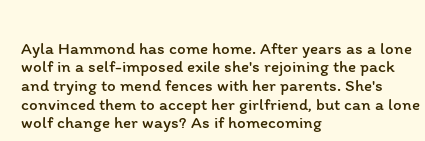Ayla Hammond has come home. After years as a lone wolf in a self-imposed exile she's rejoining the pack and trying to mend fences with her parents. She's convinced them to accept her girlfriend, but can a lone wolf change her ways? As if homecoming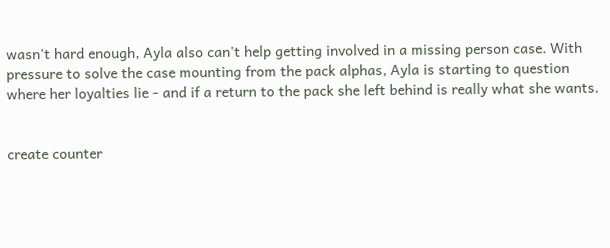wasn't hard enough, Ayla also can't help getting involved in a missing person case. With pressure to solve the case mounting from the pack alphas, Ayla is starting to question where her loyalties lie - and if a return to the pack she left behind is really what she wants.


create counter